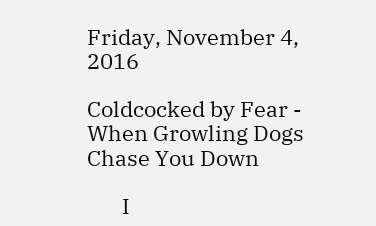Friday, November 4, 2016

Coldcocked by Fear - When Growling Dogs Chase You Down

       I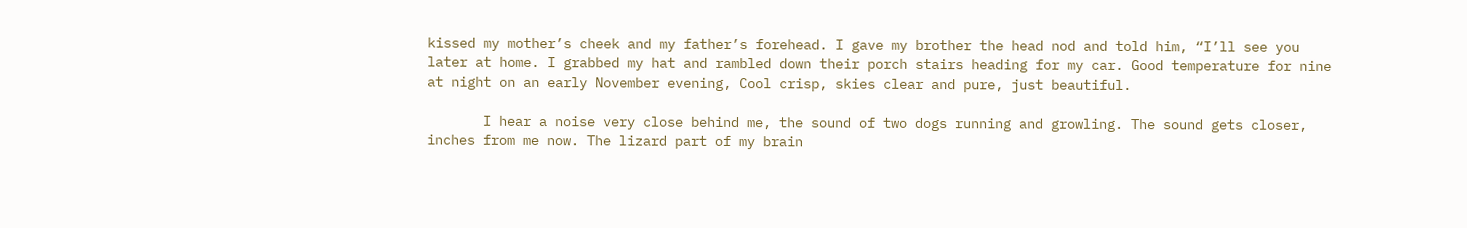kissed my mother’s cheek and my father’s forehead. I gave my brother the head nod and told him, “I’ll see you later at home. I grabbed my hat and rambled down their porch stairs heading for my car. Good temperature for nine at night on an early November evening, Cool crisp, skies clear and pure, just beautiful.

       I hear a noise very close behind me, the sound of two dogs running and growling. The sound gets closer, inches from me now. The lizard part of my brain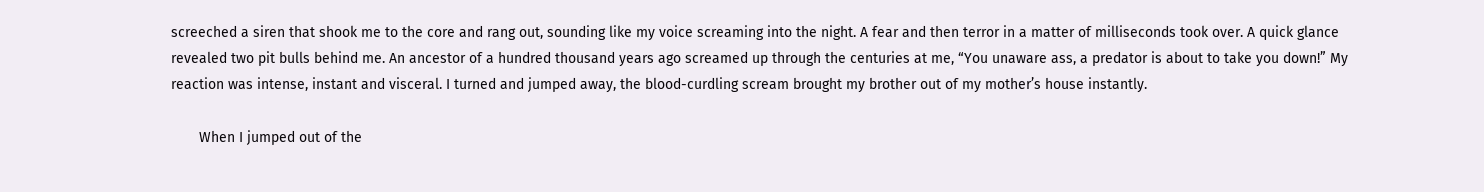screeched a siren that shook me to the core and rang out, sounding like my voice screaming into the night. A fear and then terror in a matter of milliseconds took over. A quick glance revealed two pit bulls behind me. An ancestor of a hundred thousand years ago screamed up through the centuries at me, “You unaware ass, a predator is about to take you down!” My reaction was intense, instant and visceral. I turned and jumped away, the blood-curdling scream brought my brother out of my mother’s house instantly.

       When I jumped out of the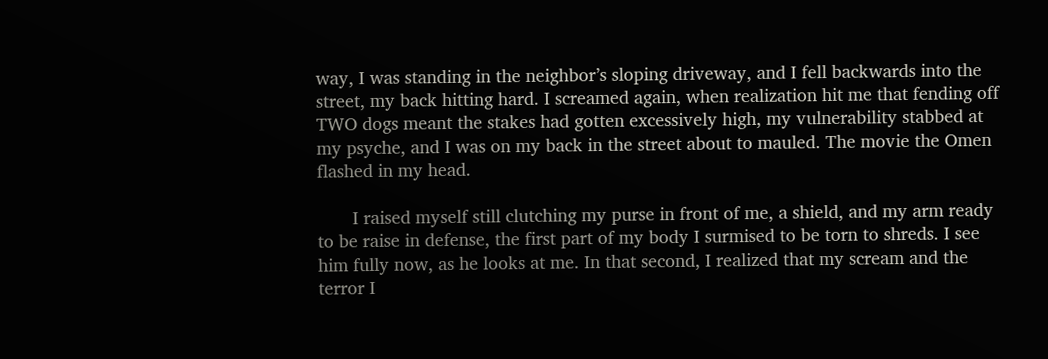way, I was standing in the neighbor’s sloping driveway, and I fell backwards into the street, my back hitting hard. I screamed again, when realization hit me that fending off TWO dogs meant the stakes had gotten excessively high, my vulnerability stabbed at my psyche, and I was on my back in the street about to mauled. The movie the Omen flashed in my head.

       I raised myself still clutching my purse in front of me, a shield, and my arm ready to be raise in defense, the first part of my body I surmised to be torn to shreds. I see him fully now, as he looks at me. In that second, I realized that my scream and the terror I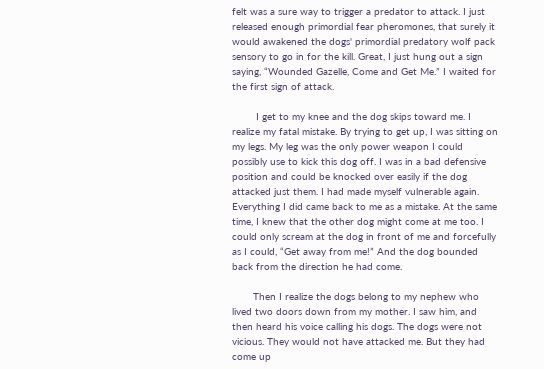felt was a sure way to trigger a predator to attack. I just released enough primordial fear pheromones, that surely it would awakened the dogs' primordial predatory wolf pack sensory to go in for the kill. Great, I just hung out a sign saying, “Wounded Gazelle, Come and Get Me.” I waited for the first sign of attack.

        I get to my knee and the dog skips toward me. I realize my fatal mistake. By trying to get up, I was sitting on my legs. My leg was the only power weapon I could possibly use to kick this dog off. I was in a bad defensive position and could be knocked over easily if the dog attacked just them. I had made myself vulnerable again. Everything I did came back to me as a mistake. At the same time, I knew that the other dog might come at me too. I could only scream at the dog in front of me and forcefully as I could, “Get away from me!” And the dog bounded back from the direction he had come.

       Then I realize the dogs belong to my nephew who lived two doors down from my mother. I saw him, and then heard his voice calling his dogs. The dogs were not vicious. They would not have attacked me. But they had come up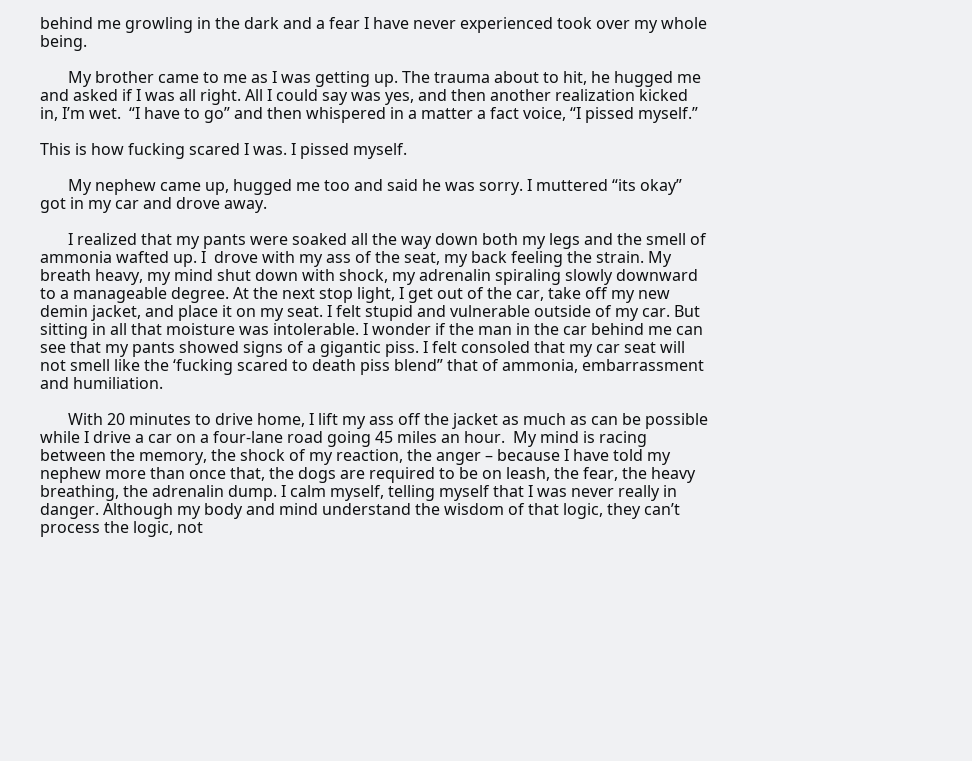behind me growling in the dark and a fear I have never experienced took over my whole being.

       My brother came to me as I was getting up. The trauma about to hit, he hugged me and asked if I was all right. All I could say was yes, and then another realization kicked in, I’m wet.  “I have to go” and then whispered in a matter a fact voice, “I pissed myself.”

This is how fucking scared I was. I pissed myself.

       My nephew came up, hugged me too and said he was sorry. I muttered “its okay” got in my car and drove away.

       I realized that my pants were soaked all the way down both my legs and the smell of ammonia wafted up. I  drove with my ass of the seat, my back feeling the strain. My breath heavy, my mind shut down with shock, my adrenalin spiraling slowly downward to a manageable degree. At the next stop light, I get out of the car, take off my new demin jacket, and place it on my seat. I felt stupid and vulnerable outside of my car. But sitting in all that moisture was intolerable. I wonder if the man in the car behind me can see that my pants showed signs of a gigantic piss. I felt consoled that my car seat will not smell like the ‘fucking scared to death piss blend” that of ammonia, embarrassment and humiliation.

       With 20 minutes to drive home, I lift my ass off the jacket as much as can be possible while I drive a car on a four-lane road going 45 miles an hour.  My mind is racing between the memory, the shock of my reaction, the anger – because I have told my nephew more than once that, the dogs are required to be on leash, the fear, the heavy breathing, the adrenalin dump. I calm myself, telling myself that I was never really in danger. Although my body and mind understand the wisdom of that logic, they can’t process the logic, not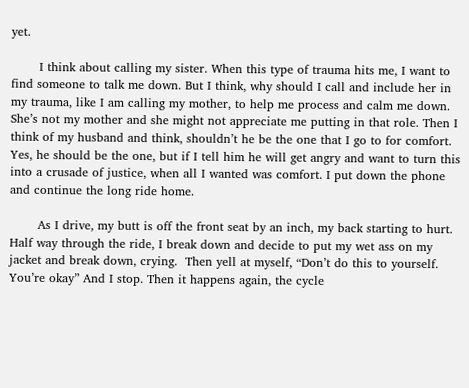yet.

       I think about calling my sister. When this type of trauma hits me, I want to find someone to talk me down. But I think, why should I call and include her in my trauma, like I am calling my mother, to help me process and calm me down. She’s not my mother and she might not appreciate me putting in that role. Then I think of my husband and think, shouldn’t he be the one that I go to for comfort. Yes, he should be the one, but if I tell him he will get angry and want to turn this into a crusade of justice, when all I wanted was comfort. I put down the phone and continue the long ride home.

       As I drive, my butt is off the front seat by an inch, my back starting to hurt. Half way through the ride, I break down and decide to put my wet ass on my jacket and break down, crying.  Then yell at myself, “Don’t do this to yourself. You’re okay” And I stop. Then it happens again, the cycle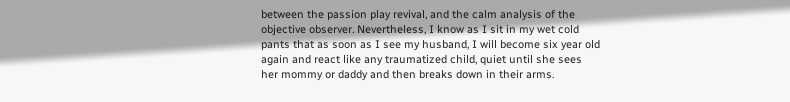between the passion play revival, and the calm analysis of the objective observer. Nevertheless, I know as I sit in my wet cold pants that as soon as I see my husband, I will become six year old again and react like any traumatized child, quiet until she sees her mommy or daddy and then breaks down in their arms.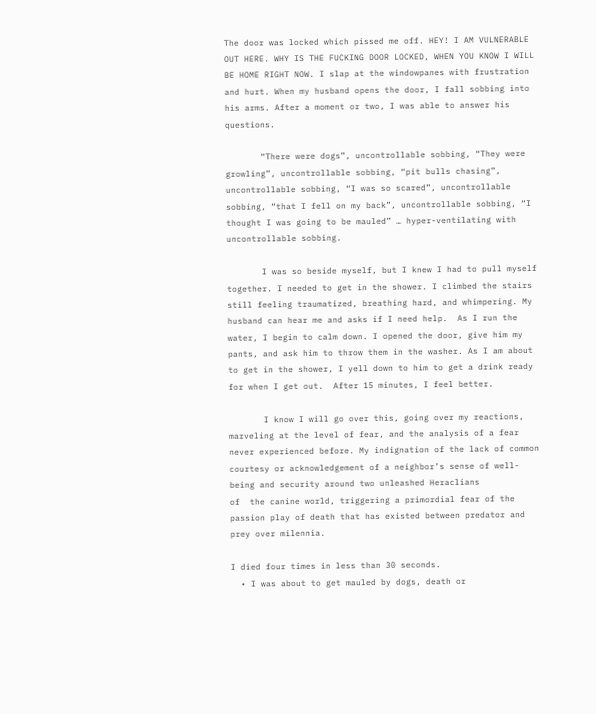The door was locked which pissed me off. HEY! I AM VULNERABLE OUT HERE. WHY IS THE FUCKING DOOR LOCKED, WHEN YOU KNOW I WILL BE HOME RIGHT NOW. I slap at the windowpanes with frustration and hurt. When my husband opens the door, I fall sobbing into his arms. After a moment or two, I was able to answer his questions.

       “There were dogs”, uncontrollable sobbing, “They were growling”, uncontrollable sobbing, “pit bulls chasing”, uncontrollable sobbing, “I was so scared”, uncontrollable sobbing, “that I fell on my back”, uncontrollable sobbing, “I thought I was going to be mauled” … hyper-ventilating with uncontrollable sobbing.

       I was so beside myself, but I knew I had to pull myself together. I needed to get in the shower. I climbed the stairs still feeling traumatized, breathing hard, and whimpering. My husband can hear me and asks if I need help.  As I run the water, I begin to calm down. I opened the door, give him my pants, and ask him to throw them in the washer. As I am about to get in the shower, I yell down to him to get a drink ready for when I get out.  After 15 minutes, I feel better.

       I know I will go over this, going over my reactions, marveling at the level of fear, and the analysis of a fear never experienced before. My indignation of the lack of common courtesy or acknowledgement of a neighbor’s sense of well-being and security around two unleashed Heraclians
of  the canine world, triggering a primordial fear of the passion play of death that has existed between predator and prey over milennia.

I died four times in less than 30 seconds.
  • I was about to get mauled by dogs, death or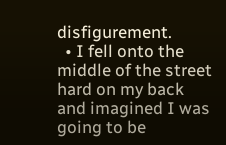disfigurement.
  • I fell onto the middle of the street hard on my back and imagined I was going to be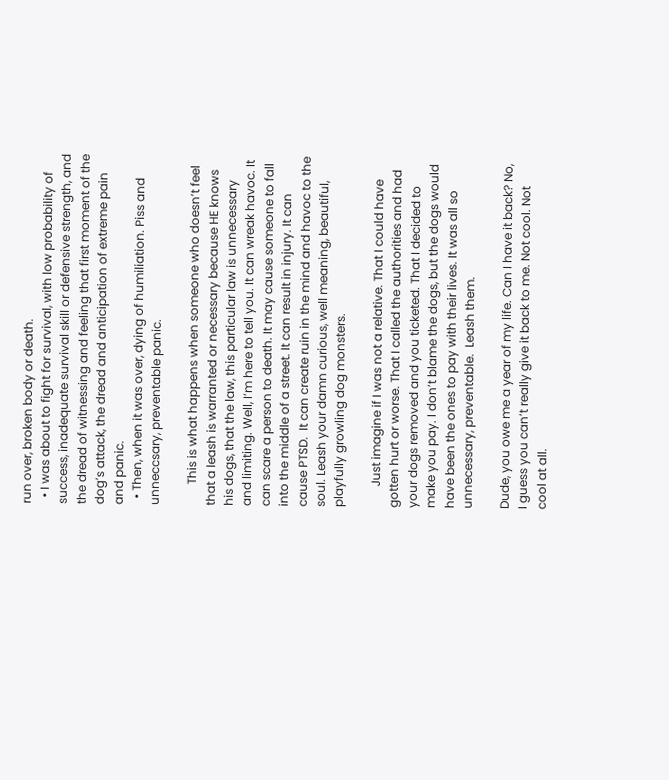run over, broken body or death.
  • I was about to fight for survival, with low probability of success, inadequate survival skill or defensive strength, and the dread of witnessing and feeling that first moment of the dog’s attack, the dread and anticipation of extreme pain and panic.
  • Then, when it was over, dying of humiliation. Piss and unneccsary, preventable panic.

       This is what happens when someone who doesn’t feel that a leash is warranted or necessary because HE knows his dogs, that the law, this particular law is unnecessary and limiting. Well, I’m here to tell you. It can wreak havoc. It can scare a person to death. It may cause someone to fall into the middle of a street. It can result in injury. It can cause PTSD.  It can create ruin in the mind and havoc to the soul. Leash your damn curious, well meaning, beautiful, playfully growling dog monsters.

       Just imagine if I was not a relative. That I could have gotten hurt or worse. That I called the authorities and had your dogs removed and you ticketed. That I decided to make you pay. I don’t blame the dogs, but the dogs would have been the ones to pay with their lives. It was all so unnecessary, preventable.  Leash them.

Dude, you owe me a year of my life. Can I have it back? No, I guess you can’t really give it back to me. Not cool. Not cool at all.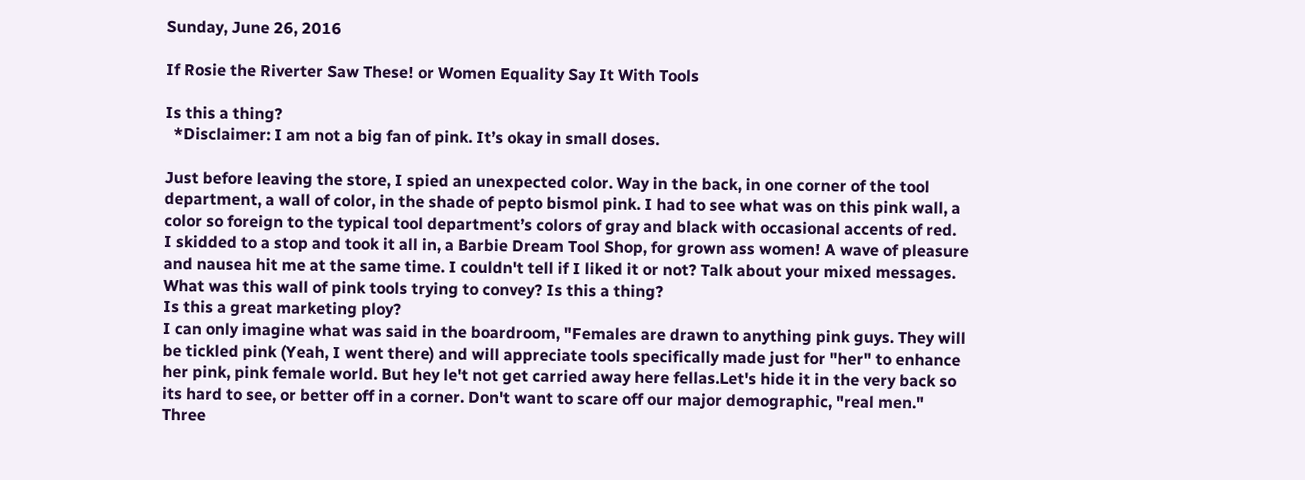Sunday, June 26, 2016

If Rosie the Riverter Saw These! or Women Equality Say It With Tools

Is this a thing?
  *Disclaimer: I am not a big fan of pink. It’s okay in small doses.

Just before leaving the store, I spied an unexpected color. Way in the back, in one corner of the tool department, a wall of color, in the shade of pepto bismol pink. I had to see what was on this pink wall, a color so foreign to the typical tool department’s colors of gray and black with occasional accents of red.
I skidded to a stop and took it all in, a Barbie Dream Tool Shop, for grown ass women! A wave of pleasure and nausea hit me at the same time. I couldn't tell if I liked it or not? Talk about your mixed messages. What was this wall of pink tools trying to convey? Is this a thing?
Is this a great marketing ploy?
I can only imagine what was said in the boardroom, "Females are drawn to anything pink guys. They will be tickled pink (Yeah, I went there) and will appreciate tools specifically made just for "her" to enhance her pink, pink female world. But hey le't not get carried away here fellas.Let's hide it in the very back so its hard to see, or better off in a corner. Don't want to scare off our major demographic, "real men." Three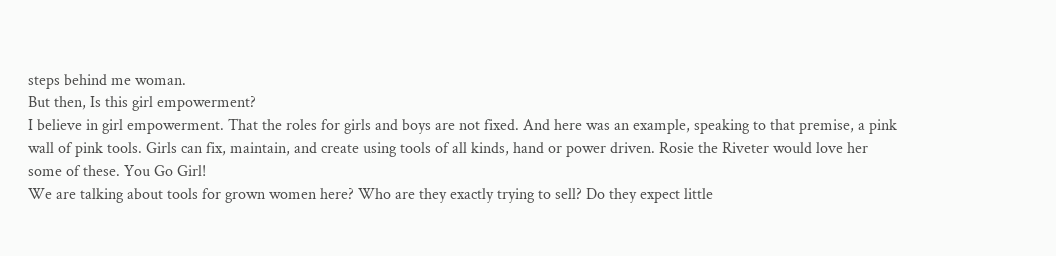steps behind me woman.
But then, Is this girl empowerment?
I believe in girl empowerment. That the roles for girls and boys are not fixed. And here was an example, speaking to that premise, a pink wall of pink tools. Girls can fix, maintain, and create using tools of all kinds, hand or power driven. Rosie the Riveter would love her some of these. You Go Girl!
We are talking about tools for grown women here? Who are they exactly trying to sell? Do they expect little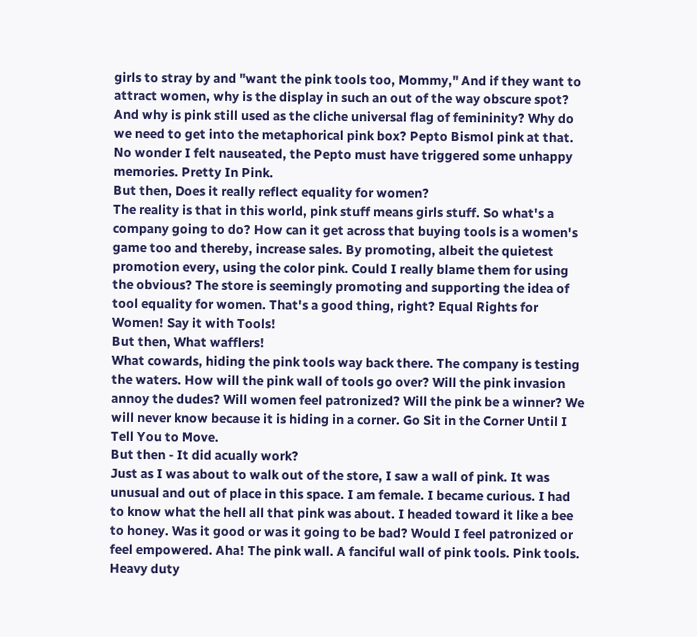girls to stray by and "want the pink tools too, Mommy," And if they want to attract women, why is the display in such an out of the way obscure spot? And why is pink still used as the cliche universal flag of femininity? Why do we need to get into the metaphorical pink box? Pepto Bismol pink at that. No wonder I felt nauseated, the Pepto must have triggered some unhappy memories. Pretty In Pink.
But then, Does it really reflect equality for women?
The reality is that in this world, pink stuff means girls stuff. So what's a company going to do? How can it get across that buying tools is a women's game too and thereby, increase sales. By promoting, albeit the quietest promotion every, using the color pink. Could I really blame them for using the obvious? The store is seemingly promoting and supporting the idea of tool equality for women. That's a good thing, right? Equal Rights for Women! Say it with Tools!
But then, What wafflers!
What cowards, hiding the pink tools way back there. The company is testing the waters. How will the pink wall of tools go over? Will the pink invasion annoy the dudes? Will women feel patronized? Will the pink be a winner? We will never know because it is hiding in a corner. Go Sit in the Corner Until I Tell You to Move.
But then - It did acually work?
Just as I was about to walk out of the store, I saw a wall of pink. It was unusual and out of place in this space. I am female. I became curious. I had to know what the hell all that pink was about. I headed toward it like a bee to honey. Was it good or was it going to be bad? Would I feel patronized or feel empowered. Aha! The pink wall. A fanciful wall of pink tools. Pink tools. Heavy duty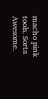macho pink tools. Sorta Awesome.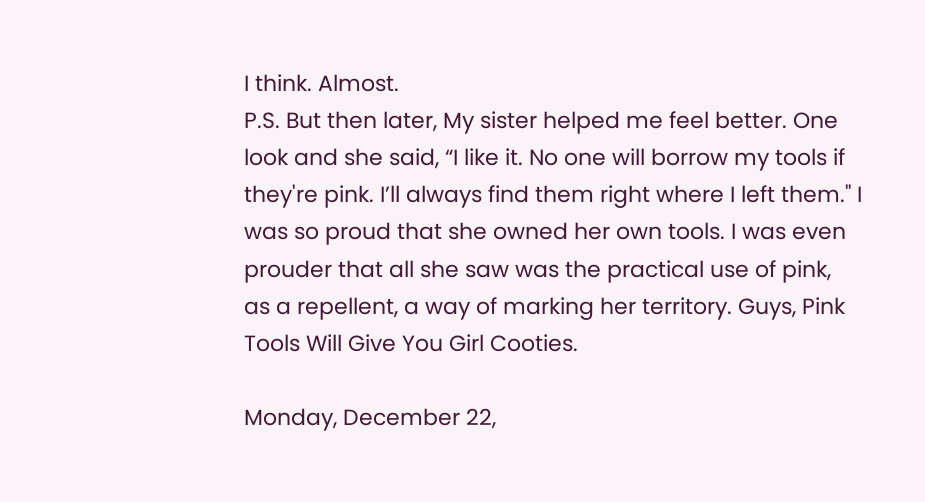I think. Almost.
P.S. But then later, My sister helped me feel better. One look and she said, “I like it. No one will borrow my tools if they're pink. I’ll always find them right where I left them." I was so proud that she owned her own tools. I was even prouder that all she saw was the practical use of pink, as a repellent, a way of marking her territory. Guys, Pink Tools Will Give You Girl Cooties.

Monday, December 22,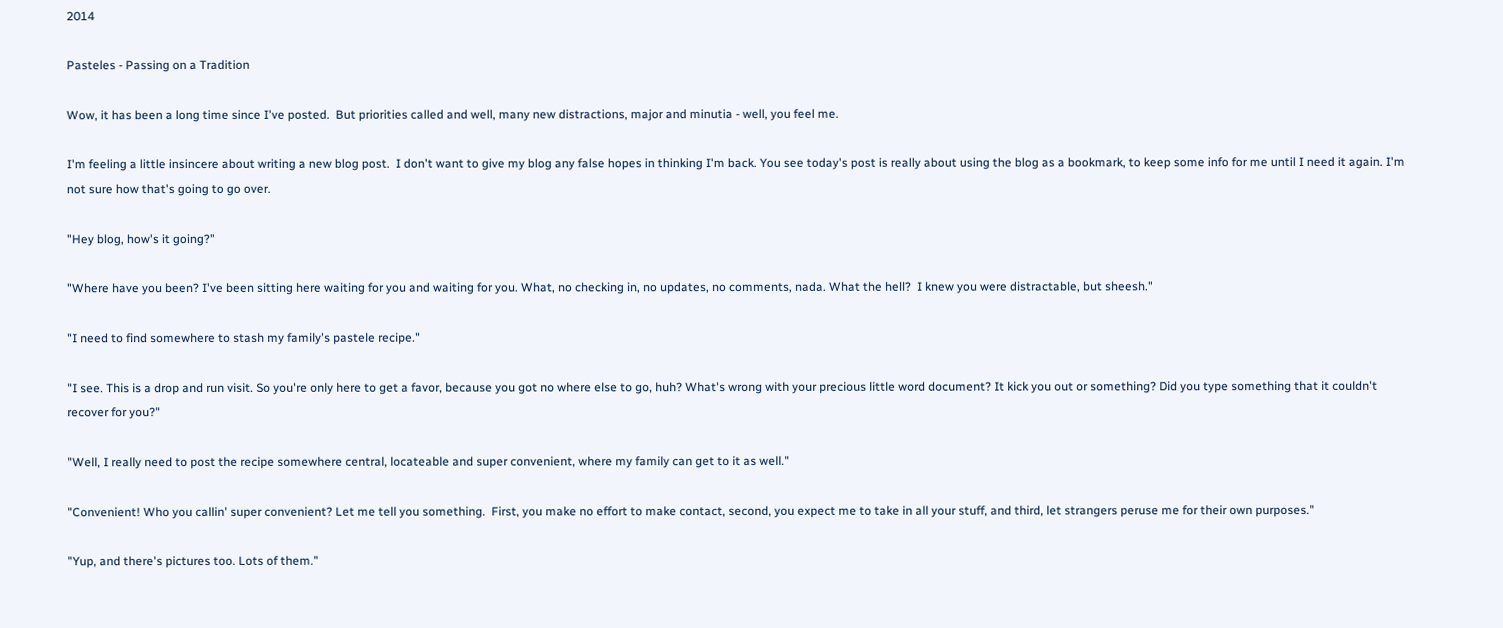2014

Pasteles - Passing on a Tradition

Wow, it has been a long time since I've posted.  But priorities called and well, many new distractions, major and minutia - well, you feel me.

I'm feeling a little insincere about writing a new blog post.  I don't want to give my blog any false hopes in thinking I'm back. You see today's post is really about using the blog as a bookmark, to keep some info for me until I need it again. I'm not sure how that's going to go over.

"Hey blog, how's it going?"

"Where have you been? I've been sitting here waiting for you and waiting for you. What, no checking in, no updates, no comments, nada. What the hell?  I knew you were distractable, but sheesh."

"I need to find somewhere to stash my family's pastele recipe."

"I see. This is a drop and run visit. So you're only here to get a favor, because you got no where else to go, huh? What's wrong with your precious little word document? It kick you out or something? Did you type something that it couldn't recover for you?"

"Well, I really need to post the recipe somewhere central, locateable and super convenient, where my family can get to it as well."

"Convenient! Who you callin' super convenient? Let me tell you something.  First, you make no effort to make contact, second, you expect me to take in all your stuff, and third, let strangers peruse me for their own purposes."

"Yup, and there's pictures too. Lots of them."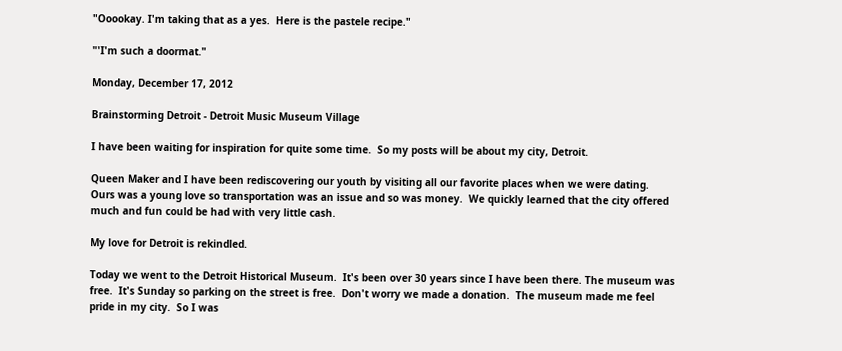"Ooookay. I'm taking that as a yes.  Here is the pastele recipe."

"'I'm such a doormat."

Monday, December 17, 2012

Brainstorming Detroit - Detroit Music Museum Village

I have been waiting for inspiration for quite some time.  So my posts will be about my city, Detroit.

Queen Maker and I have been rediscovering our youth by visiting all our favorite places when we were dating.  Ours was a young love so transportation was an issue and so was money.  We quickly learned that the city offered  much and fun could be had with very little cash.

My love for Detroit is rekindled.

Today we went to the Detroit Historical Museum.  It's been over 30 years since I have been there. The museum was free.  It's Sunday so parking on the street is free.  Don't worry we made a donation.  The museum made me feel pride in my city.  So I was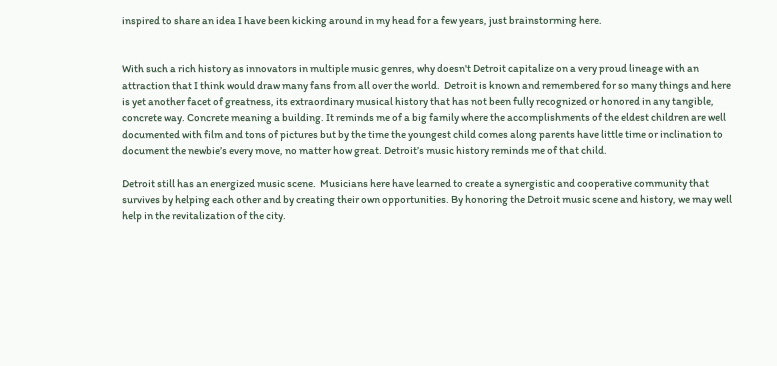inspired to share an idea I have been kicking around in my head for a few years, just brainstorming here.


With such a rich history as innovators in multiple music genres, why doesn't Detroit capitalize on a very proud lineage with an attraction that I think would draw many fans from all over the world.  Detroit is known and remembered for so many things and here is yet another facet of greatness, its extraordinary musical history that has not been fully recognized or honored in any tangible, concrete way. Concrete meaning a building. It reminds me of a big family where the accomplishments of the eldest children are well documented with film and tons of pictures but by the time the youngest child comes along parents have little time or inclination to document the newbie’s every move, no matter how great. Detroit’s music history reminds me of that child.

Detroit still has an energized music scene.  Musicians here have learned to create a synergistic and cooperative community that survives by helping each other and by creating their own opportunities. By honoring the Detroit music scene and history, we may well help in the revitalization of the city.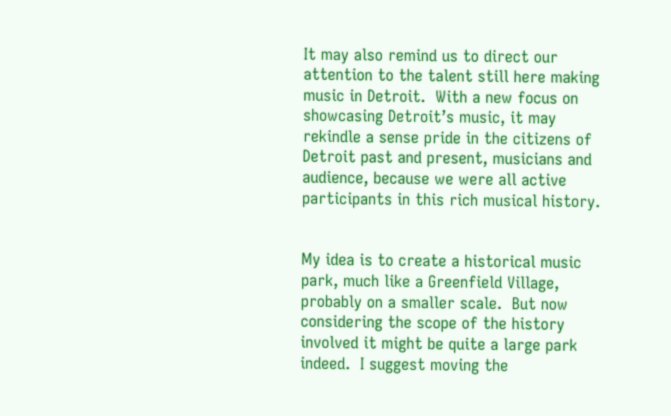It may also remind us to direct our attention to the talent still here making music in Detroit.  With a new focus on showcasing Detroit’s music, it may rekindle a sense pride in the citizens of Detroit past and present, musicians and audience, because we were all active participants in this rich musical history.


My idea is to create a historical music park, much like a Greenfield Village, probably on a smaller scale.  But now considering the scope of the history involved it might be quite a large park indeed.  I suggest moving the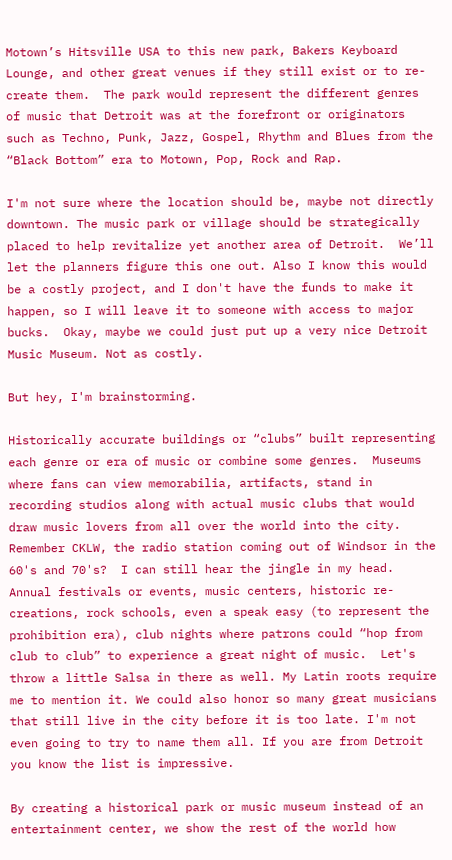Motown’s Hitsville USA to this new park, Bakers Keyboard Lounge, and other great venues if they still exist or to re-create them.  The park would represent the different genres of music that Detroit was at the forefront or originators such as Techno, Punk, Jazz, Gospel, Rhythm and Blues from the “Black Bottom” era to Motown, Pop, Rock and Rap.

I'm not sure where the location should be, maybe not directly downtown. The music park or village should be strategically placed to help revitalize yet another area of Detroit.  We’ll let the planners figure this one out. Also I know this would be a costly project, and I don't have the funds to make it happen, so I will leave it to someone with access to major bucks.  Okay, maybe we could just put up a very nice Detroit Music Museum. Not as costly.

But hey, I'm brainstorming.

Historically accurate buildings or “clubs” built representing each genre or era of music or combine some genres.  Museums where fans can view memorabilia, artifacts, stand in recording studios along with actual music clubs that would draw music lovers from all over the world into the city.  Remember CKLW, the radio station coming out of Windsor in the 60's and 70's?  I can still hear the jingle in my head. Annual festivals or events, music centers, historic re-creations, rock schools, even a speak easy (to represent the prohibition era), club nights where patrons could “hop from club to club” to experience a great night of music.  Let's throw a little Salsa in there as well. My Latin roots require me to mention it. We could also honor so many great musicians that still live in the city before it is too late. I'm not even going to try to name them all. If you are from Detroit you know the list is impressive.

By creating a historical park or music museum instead of an entertainment center, we show the rest of the world how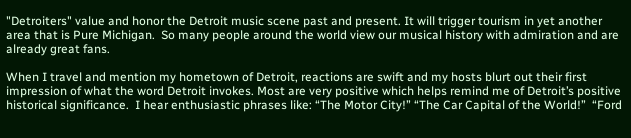"Detroiters" value and honor the Detroit music scene past and present. It will trigger tourism in yet another area that is Pure Michigan.  So many people around the world view our musical history with admiration and are already great fans.

When I travel and mention my hometown of Detroit, reactions are swift and my hosts blurt out their first impression of what the word Detroit invokes. Most are very positive which helps remind me of Detroit’s positive historical significance.  I hear enthusiastic phrases like: “The Motor City!” “The Car Capital of the World!”  “Ford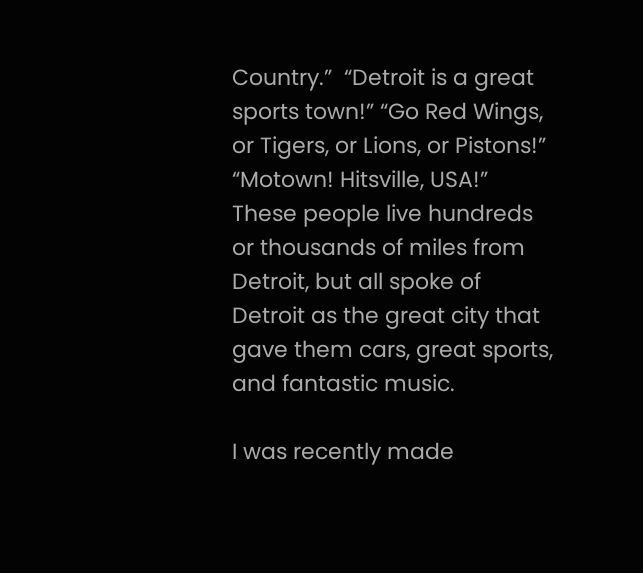Country.”  “Detroit is a great sports town!” “Go Red Wings, or Tigers, or Lions, or Pistons!” “Motown! Hitsville, USA!”  These people live hundreds or thousands of miles from Detroit, but all spoke of Detroit as the great city that gave them cars, great sports, and fantastic music.

I was recently made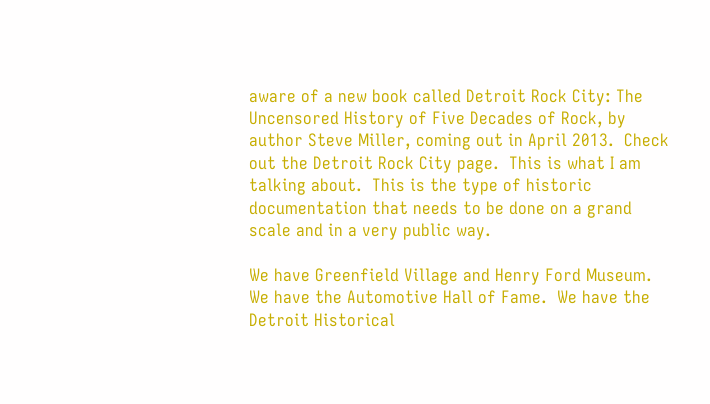aware of a new book called Detroit Rock City: The Uncensored History of Five Decades of Rock, by author Steve Miller, coming out in April 2013.  Check out the Detroit Rock City page.  This is what I am talking about.  This is the type of historic documentation that needs to be done on a grand scale and in a very public way.

We have Greenfield Village and Henry Ford Museum. We have the Automotive Hall of Fame.  We have the Detroit Historical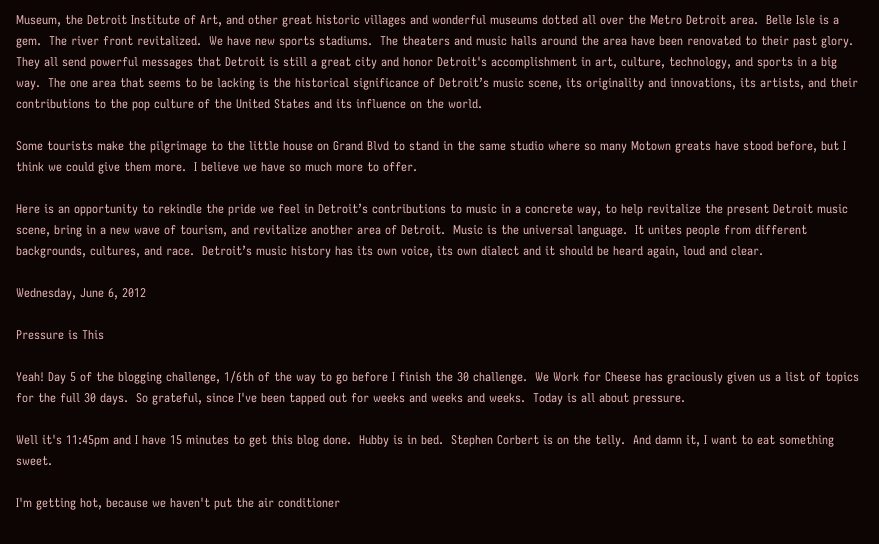Museum, the Detroit Institute of Art, and other great historic villages and wonderful museums dotted all over the Metro Detroit area.  Belle Isle is a gem.  The river front revitalized.  We have new sports stadiums.  The theaters and music halls around the area have been renovated to their past glory.  They all send powerful messages that Detroit is still a great city and honor Detroit's accomplishment in art, culture, technology, and sports in a big way.  The one area that seems to be lacking is the historical significance of Detroit’s music scene, its originality and innovations, its artists, and their contributions to the pop culture of the United States and its influence on the world.

Some tourists make the pilgrimage to the little house on Grand Blvd to stand in the same studio where so many Motown greats have stood before, but I think we could give them more.  I believe we have so much more to offer.

Here is an opportunity to rekindle the pride we feel in Detroit’s contributions to music in a concrete way, to help revitalize the present Detroit music scene, bring in a new wave of tourism, and revitalize another area of Detroit.  Music is the universal language.  It unites people from different backgrounds, cultures, and race.  Detroit’s music history has its own voice, its own dialect and it should be heard again, loud and clear.

Wednesday, June 6, 2012

Pressure is This

Yeah! Day 5 of the blogging challenge, 1/6th of the way to go before I finish the 30 challenge.  We Work for Cheese has graciously given us a list of topics for the full 30 days.  So grateful, since I've been tapped out for weeks and weeks and weeks.  Today is all about pressure.

Well it's 11:45pm and I have 15 minutes to get this blog done.  Hubby is in bed.  Stephen Corbert is on the telly.  And damn it, I want to eat something sweet.

I'm getting hot, because we haven't put the air conditioner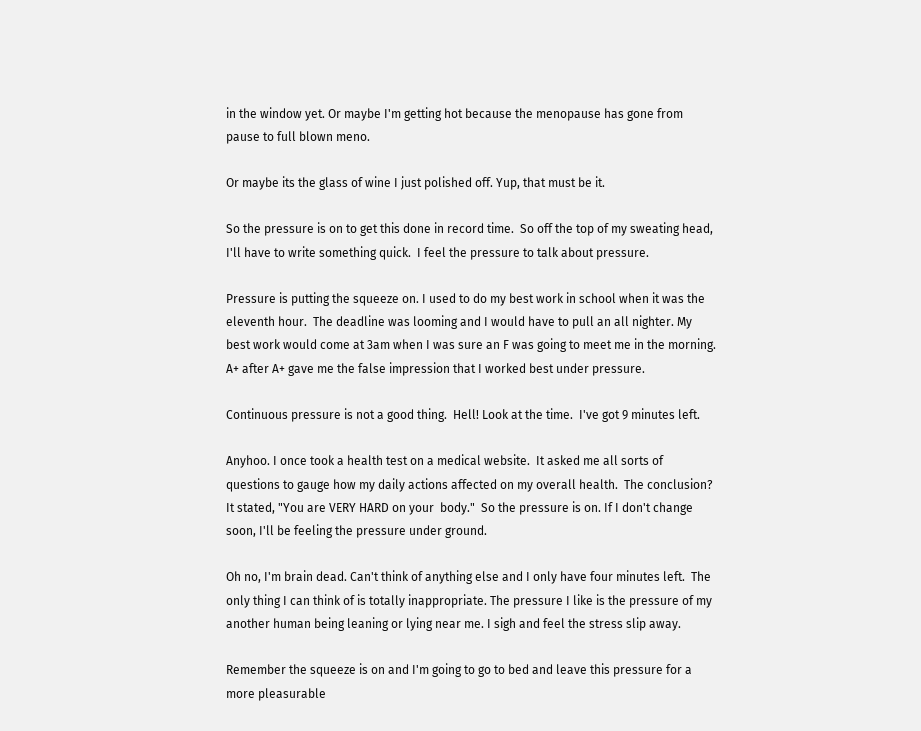in the window yet. Or maybe I'm getting hot because the menopause has gone from pause to full blown meno.

Or maybe its the glass of wine I just polished off. Yup, that must be it.

So the pressure is on to get this done in record time.  So off the top of my sweating head, I'll have to write something quick.  I feel the pressure to talk about pressure.

Pressure is putting the squeeze on. I used to do my best work in school when it was the eleventh hour.  The deadline was looming and I would have to pull an all nighter. My best work would come at 3am when I was sure an F was going to meet me in the morning.  A+ after A+ gave me the false impression that I worked best under pressure.

Continuous pressure is not a good thing.  Hell! Look at the time.  I've got 9 minutes left.

Anyhoo. I once took a health test on a medical website.  It asked me all sorts of questions to gauge how my daily actions affected on my overall health.  The conclusion?  It stated, "You are VERY HARD on your  body."  So the pressure is on. If I don't change soon, I'll be feeling the pressure under ground.

Oh no, I'm brain dead. Can't think of anything else and I only have four minutes left.  The only thing I can think of is totally inappropriate. The pressure I like is the pressure of my another human being leaning or lying near me. I sigh and feel the stress slip away.

Remember the squeeze is on and I'm going to go to bed and leave this pressure for a more pleasurable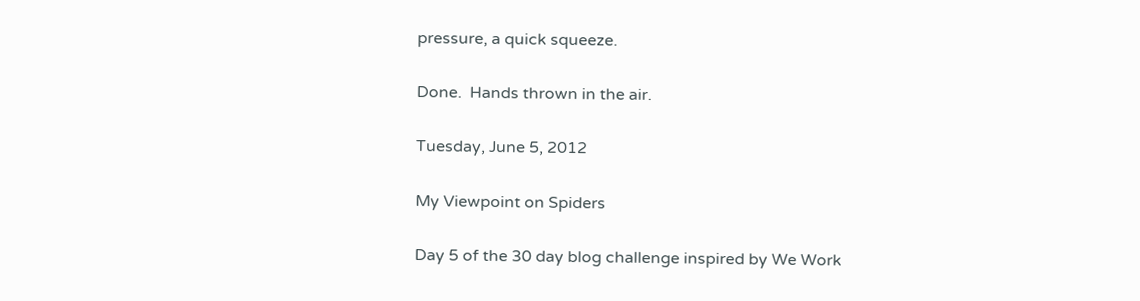pressure, a quick squeeze.

Done.  Hands thrown in the air.

Tuesday, June 5, 2012

My Viewpoint on Spiders

Day 5 of the 30 day blog challenge inspired by We Work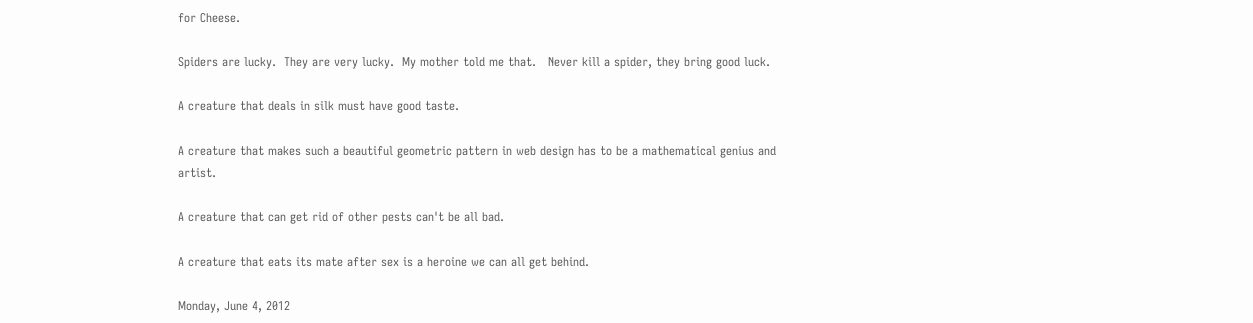for Cheese.

Spiders are lucky.  They are very lucky.  My mother told me that.   Never kill a spider, they bring good luck.

A creature that deals in silk must have good taste.

A creature that makes such a beautiful geometric pattern in web design has to be a mathematical genius and artist.

A creature that can get rid of other pests can't be all bad.

A creature that eats its mate after sex is a heroine we can all get behind.

Monday, June 4, 2012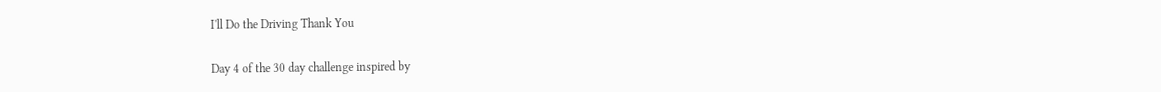I'll Do the Driving Thank You

Day 4 of the 30 day challenge inspired by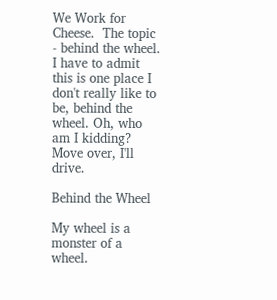We Work for Cheese.  The topic - behind the wheel.  I have to admit this is one place I don't really like to be, behind the wheel. Oh, who am I kidding?  Move over, I'll drive.

Behind the Wheel

My wheel is a monster of a wheel.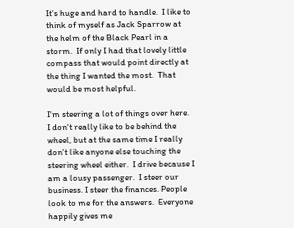It's huge and hard to handle.  I like to think of myself as Jack Sparrow at the helm of the Black Pearl in a storm.  If only I had that lovely little compass that would point directly at the thing I wanted the most.  That would be most helpful.

I'm steering a lot of things over here.  I don't really like to be behind the wheel, but at the same time I really don't like anyone else touching the steering wheel either.  I drive because I am a lousy passenger.  I steer our business. I steer the finances. People look to me for the answers.  Everyone happily gives me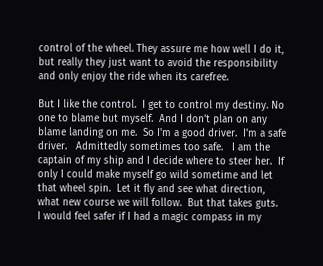control of the wheel. They assure me how well I do it, but really they just want to avoid the responsibility and only enjoy the ride when its carefree.

But I like the control.  I get to control my destiny. No one to blame but myself.  And I don't plan on any blame landing on me.  So I'm a good driver.  I'm a safe driver.   Admittedly sometimes too safe.   I am the captain of my ship and I decide where to steer her.  If only I could make myself go wild sometime and let that wheel spin.  Let it fly and see what direction, what new course we will follow.  But that takes guts.  I would feel safer if I had a magic compass in my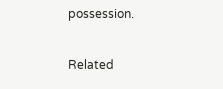possession.

Related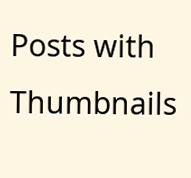Posts with Thumbnails